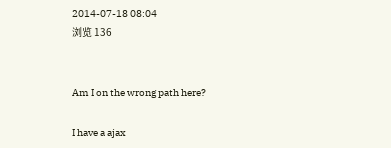2014-07-18 08:04
浏览 136


Am I on the wrong path here?

I have a ajax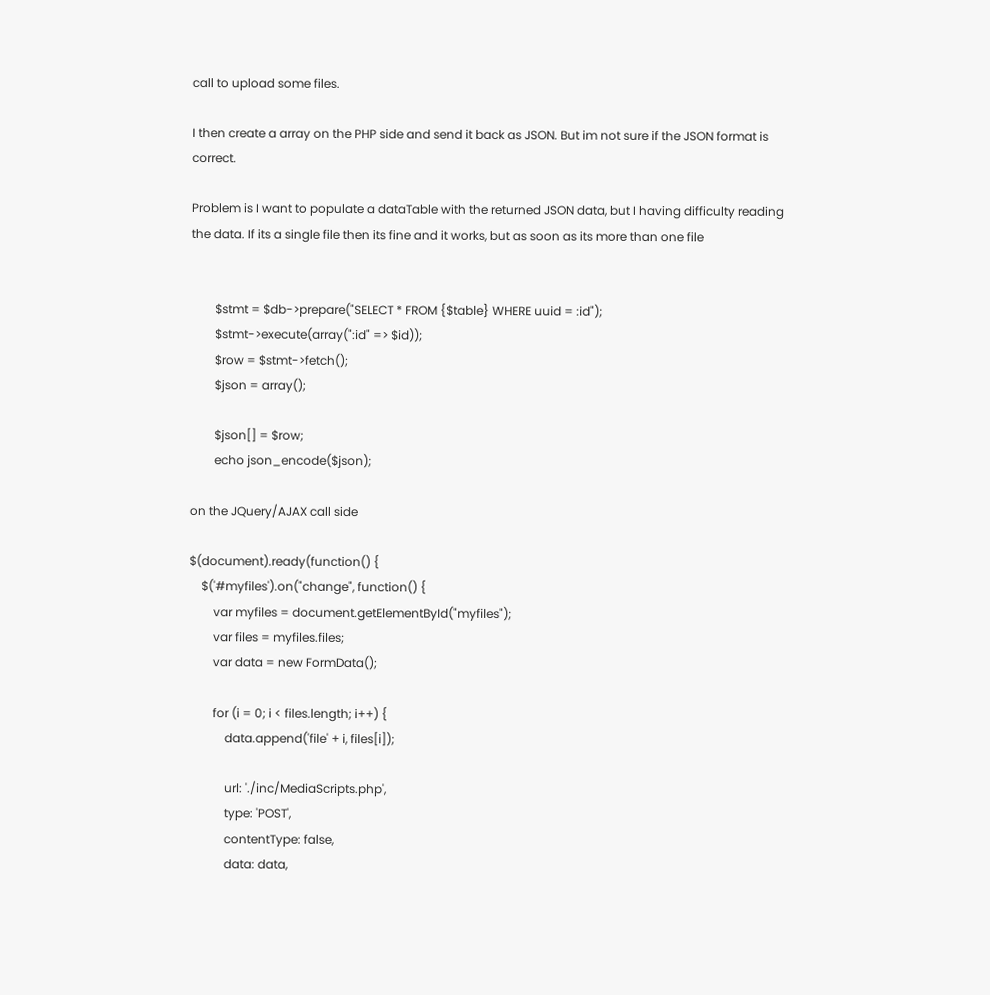call to upload some files.

I then create a array on the PHP side and send it back as JSON. But im not sure if the JSON format is correct.

Problem is I want to populate a dataTable with the returned JSON data, but I having difficulty reading the data. If its a single file then its fine and it works, but as soon as its more than one file


        $stmt = $db->prepare("SELECT * FROM {$table} WHERE uuid = :id");
        $stmt->execute(array(":id" => $id));
        $row = $stmt->fetch();
        $json = array();

        $json[] = $row;
        echo json_encode($json);

on the JQuery/AJAX call side

$(document).ready(function() {
    $('#myfiles').on("change", function() {
        var myfiles = document.getElementById("myfiles");
        var files = myfiles.files;
        var data = new FormData();

        for (i = 0; i < files.length; i++) {
            data.append('file' + i, files[i]);

            url: './inc/MediaScripts.php',
            type: 'POST',
            contentType: false,
            data: data,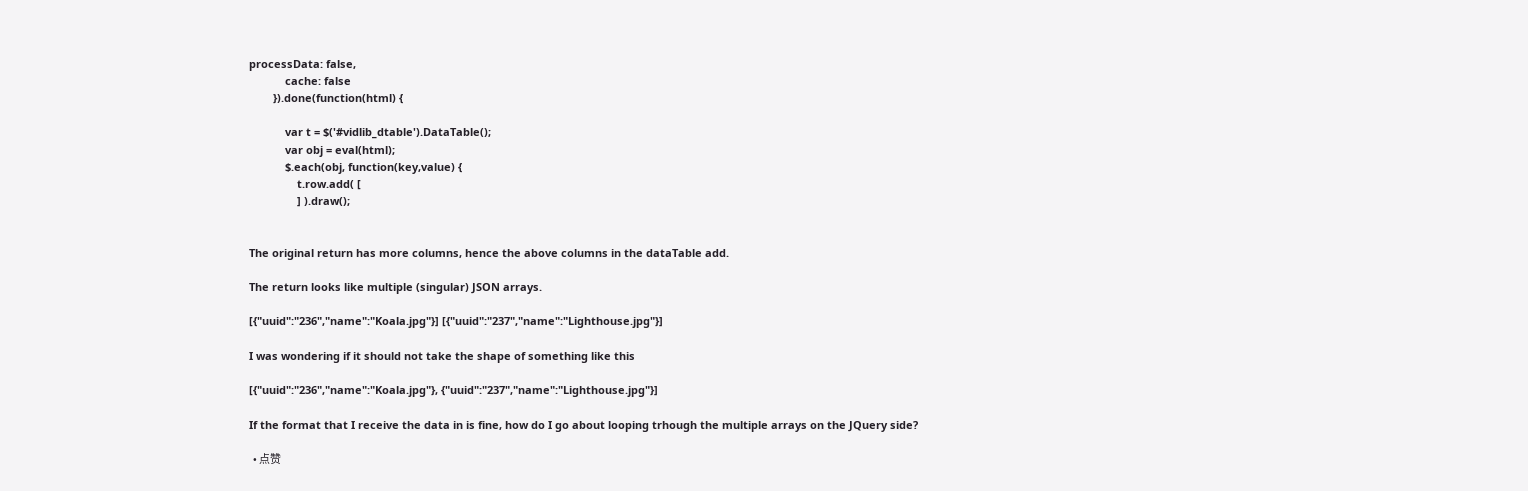processData: false,
            cache: false
        }).done(function(html) {

            var t = $('#vidlib_dtable').DataTable();
            var obj = eval(html);
            $.each(obj, function(key,value) {
                t.row.add( [
                ] ).draw();


The original return has more columns, hence the above columns in the dataTable add.

The return looks like multiple (singular) JSON arrays.

[{"uuid":"236","name":"Koala.jpg"}] [{"uuid":"237","name":"Lighthouse.jpg"}]

I was wondering if it should not take the shape of something like this

[{"uuid":"236","name":"Koala.jpg"}, {"uuid":"237","name":"Lighthouse.jpg"}]

If the format that I receive the data in is fine, how do I go about looping trhough the multiple arrays on the JQuery side?

  • 点赞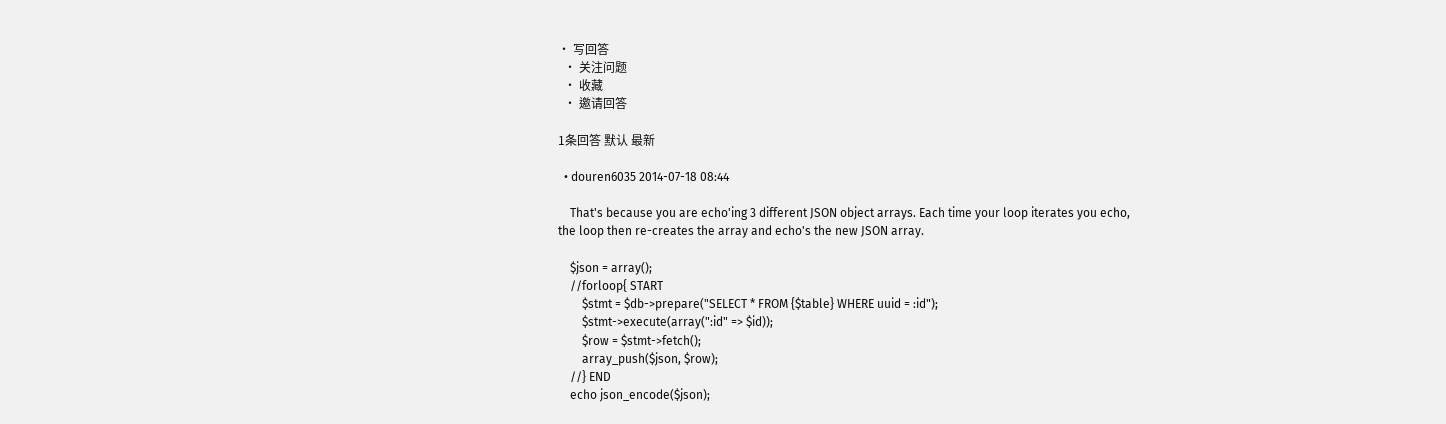• 写回答
  • 关注问题
  • 收藏
  • 邀请回答

1条回答 默认 最新

  • douren6035 2014-07-18 08:44

    That's because you are echo'ing 3 different JSON object arrays. Each time your loop iterates you echo, the loop then re-creates the array and echo's the new JSON array.

    $json = array();
    //forloop{ START
        $stmt = $db->prepare("SELECT * FROM {$table} WHERE uuid = :id");
        $stmt->execute(array(":id" => $id));
        $row = $stmt->fetch();
        array_push($json, $row);
    //} END
    echo json_encode($json);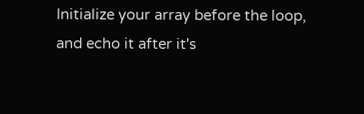Initialize your array before the loop, and echo it after it's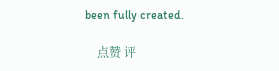been fully created.

    点赞 评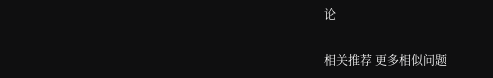论

相关推荐 更多相似问题